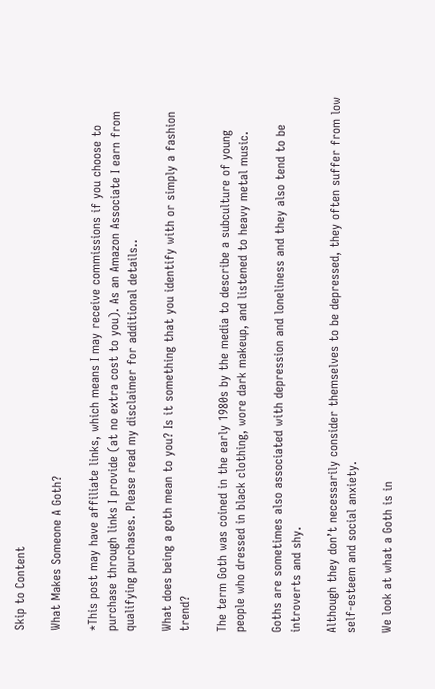Skip to Content

What Makes Someone A Goth?

*This post may have affiliate links, which means I may receive commissions if you choose to purchase through links I provide (at no extra cost to you). As an Amazon Associate I earn from qualifying purchases. Please read my disclaimer for additional details..

What does being a goth mean to you? Is it something that you identify with or simply a fashion trend?

The term Goth was coined in the early 1980s by the media to describe a subculture of young people who dressed in black clothing, wore dark makeup, and listened to heavy metal music.

Goths are sometimes also associated with depression and loneliness and they also tend to be introverts and shy.

Although they don’t necessarily consider themselves to be depressed, they often suffer from low self-esteem and social anxiety.

We look at what a Goth is in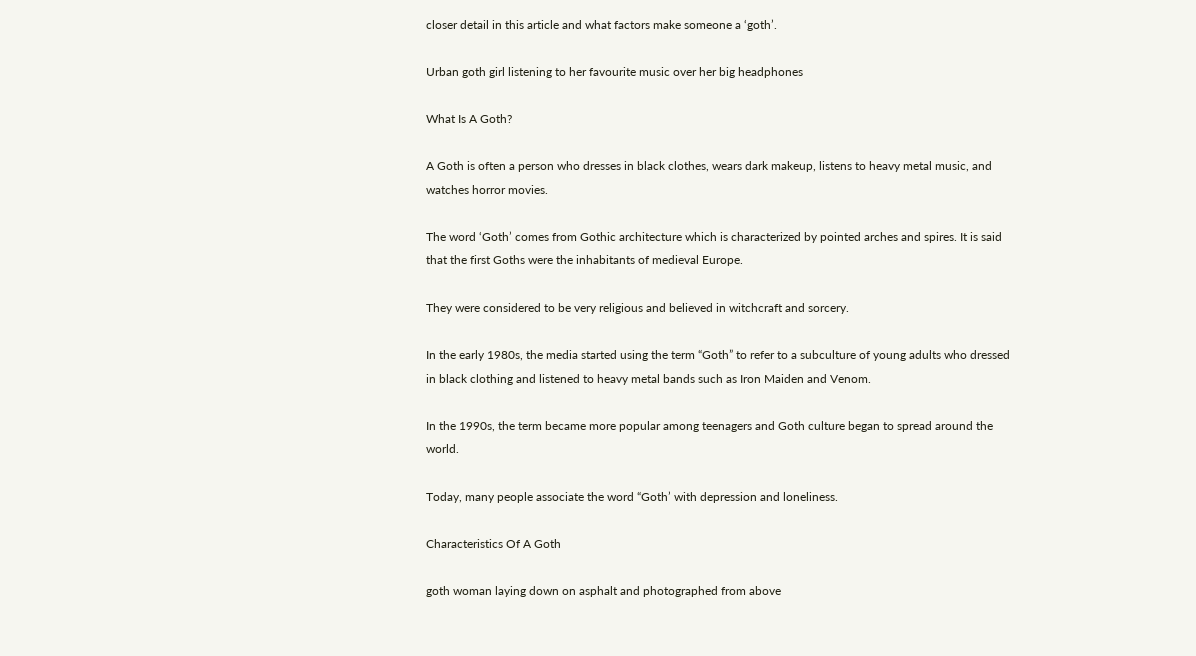closer detail in this article and what factors make someone a ‘goth’.

Urban goth girl listening to her favourite music over her big headphones

What Is A Goth?

A Goth is often a person who dresses in black clothes, wears dark makeup, listens to heavy metal music, and watches horror movies.

The word ‘Goth’ comes from Gothic architecture which is characterized by pointed arches and spires. It is said that the first Goths were the inhabitants of medieval Europe.

They were considered to be very religious and believed in witchcraft and sorcery.

In the early 1980s, the media started using the term “Goth” to refer to a subculture of young adults who dressed in black clothing and listened to heavy metal bands such as Iron Maiden and Venom.

In the 1990s, the term became more popular among teenagers and Goth culture began to spread around the world.

Today, many people associate the word “Goth’ with depression and loneliness.

Characteristics Of A Goth

goth woman laying down on asphalt and photographed from above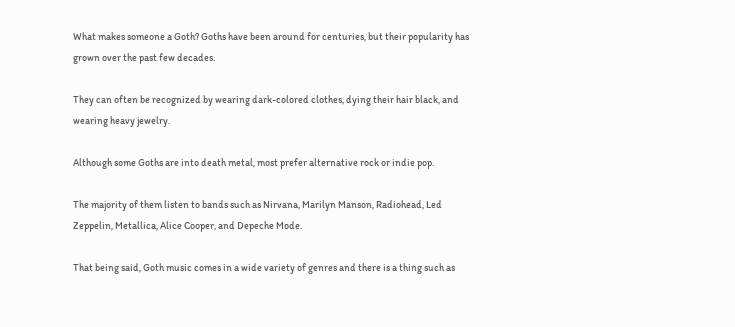What makes someone a Goth? Goths have been around for centuries, but their popularity has grown over the past few decades.

They can often be recognized by wearing dark-colored clothes, dying their hair black, and wearing heavy jewelry.

Although some Goths are into death metal, most prefer alternative rock or indie pop.

The majority of them listen to bands such as Nirvana, Marilyn Manson, Radiohead, Led Zeppelin, Metallica, Alice Cooper, and Depeche Mode.

That being said, Goth music comes in a wide variety of genres and there is a thing such as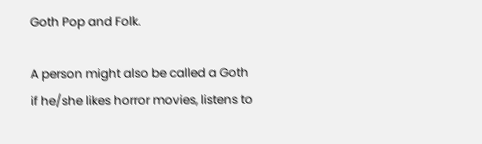Goth Pop and Folk.

A person might also be called a Goth if he/she likes horror movies, listens to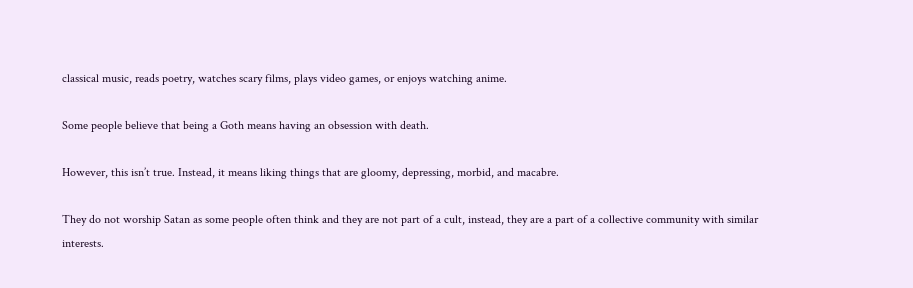classical music, reads poetry, watches scary films, plays video games, or enjoys watching anime.

Some people believe that being a Goth means having an obsession with death.

However, this isn’t true. Instead, it means liking things that are gloomy, depressing, morbid, and macabre.

They do not worship Satan as some people often think and they are not part of a cult, instead, they are a part of a collective community with similar interests.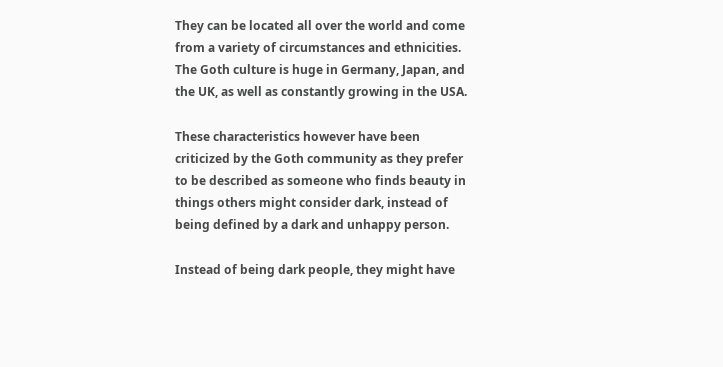They can be located all over the world and come from a variety of circumstances and ethnicities. The Goth culture is huge in Germany, Japan, and the UK, as well as constantly growing in the USA.

These characteristics however have been criticized by the Goth community as they prefer to be described as someone who finds beauty in things others might consider dark, instead of being defined by a dark and unhappy person.

Instead of being dark people, they might have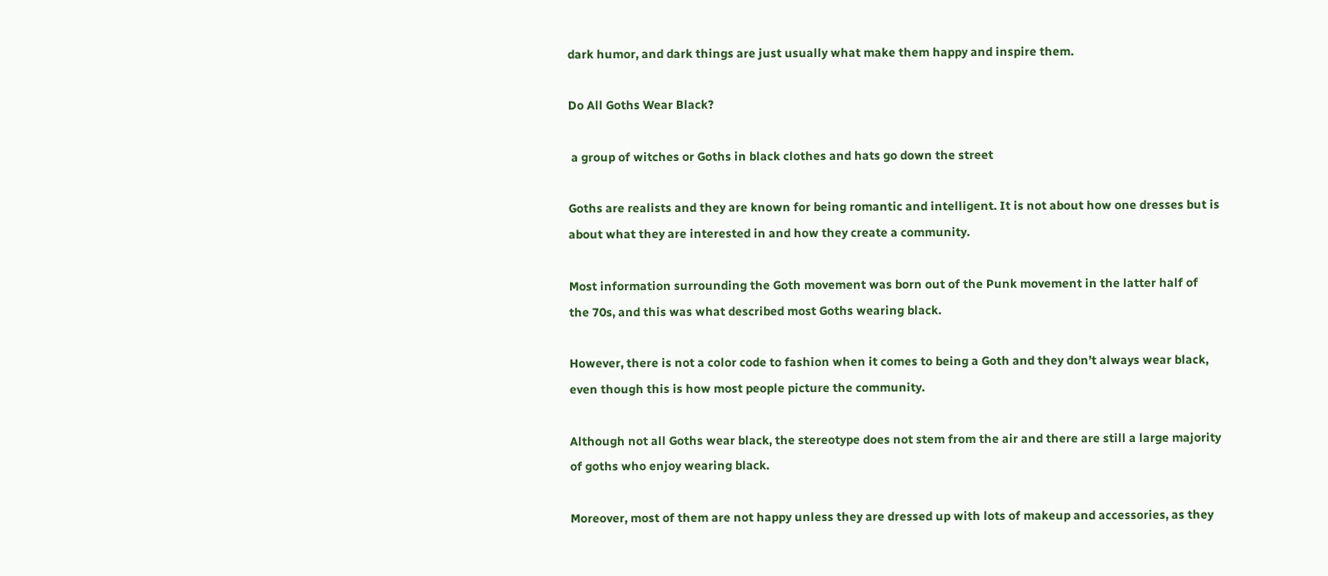dark humor, and dark things are just usually what make them happy and inspire them.

Do All Goths Wear Black?

 a group of witches or Goths in black clothes and hats go down the street

Goths are realists and they are known for being romantic and intelligent. It is not about how one dresses but is about what they are interested in and how they create a community.

Most information surrounding the Goth movement was born out of the Punk movement in the latter half of the 70s, and this was what described most Goths wearing black.

However, there is not a color code to fashion when it comes to being a Goth and they don’t always wear black, even though this is how most people picture the community.

Although not all Goths wear black, the stereotype does not stem from the air and there are still a large majority of goths who enjoy wearing black.

Moreover, most of them are not happy unless they are dressed up with lots of makeup and accessories, as they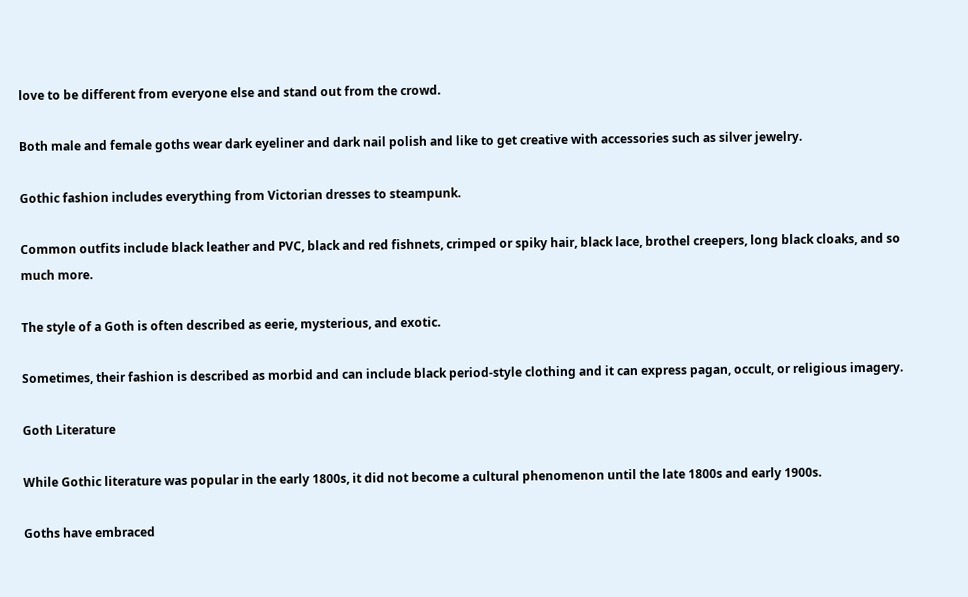love to be different from everyone else and stand out from the crowd.

Both male and female goths wear dark eyeliner and dark nail polish and like to get creative with accessories such as silver jewelry.

Gothic fashion includes everything from Victorian dresses to steampunk.

Common outfits include black leather and PVC, black and red fishnets, crimped or spiky hair, black lace, brothel creepers, long black cloaks, and so much more.

The style of a Goth is often described as eerie, mysterious, and exotic.

Sometimes, their fashion is described as morbid and can include black period-style clothing and it can express pagan, occult, or religious imagery.

Goth Literature

While Gothic literature was popular in the early 1800s, it did not become a cultural phenomenon until the late 1800s and early 1900s.

Goths have embraced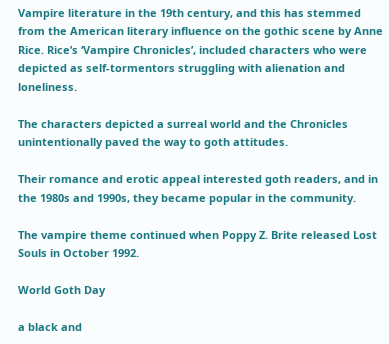Vampire literature in the 19th century, and this has stemmed from the American literary influence on the gothic scene by Anne Rice. Rice’s ‘Vampire Chronicles’, included characters who were depicted as self-tormentors struggling with alienation and loneliness.

The characters depicted a surreal world and the Chronicles unintentionally paved the way to goth attitudes.

Their romance and erotic appeal interested goth readers, and in the 1980s and 1990s, they became popular in the community.

The vampire theme continued when Poppy Z. Brite released Lost Souls in October 1992.

World Goth Day

a black and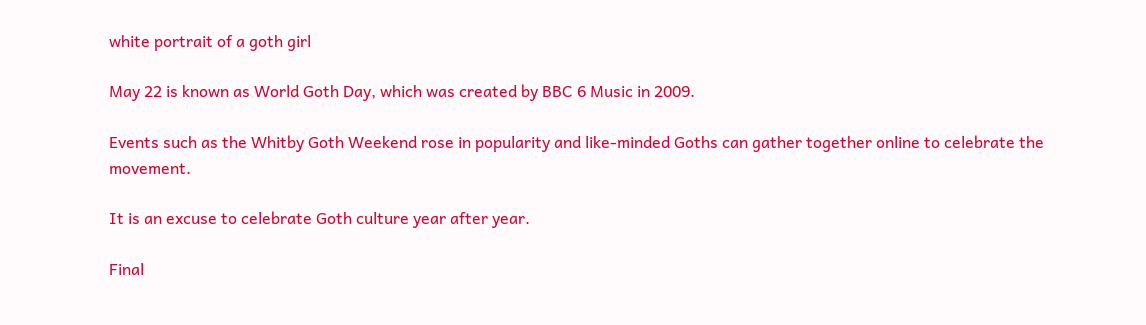white portrait of a goth girl

May 22 is known as World Goth Day, which was created by BBC 6 Music in 2009.

Events such as the Whitby Goth Weekend rose in popularity and like-minded Goths can gather together online to celebrate the movement.

It is an excuse to celebrate Goth culture year after year.

Final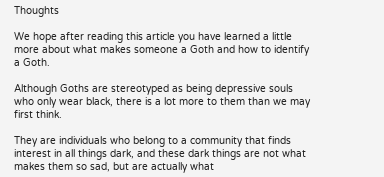Thoughts

We hope after reading this article you have learned a little more about what makes someone a Goth and how to identify a Goth.

Although Goths are stereotyped as being depressive souls who only wear black, there is a lot more to them than we may first think.

They are individuals who belong to a community that finds interest in all things dark, and these dark things are not what makes them so sad, but are actually what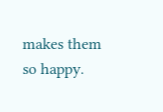makes them so happy.